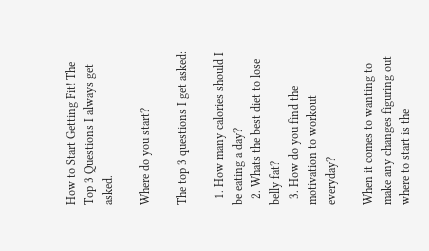How to Start Getting Fit! The Top 3 Questions I always get asked.

Where do you start?

The top 3 questions I get asked:

  1. How many calories should I be eating a day?
  2. Whats the best diet to lose belly fat?
  3. How do you find the motivation to workout everyday?

When it comes to wanting to make any changes figuring out where to start is the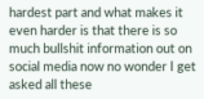hardest part and what makes it even harder is that there is so much bullshit information out on social media now no wonder I get asked all these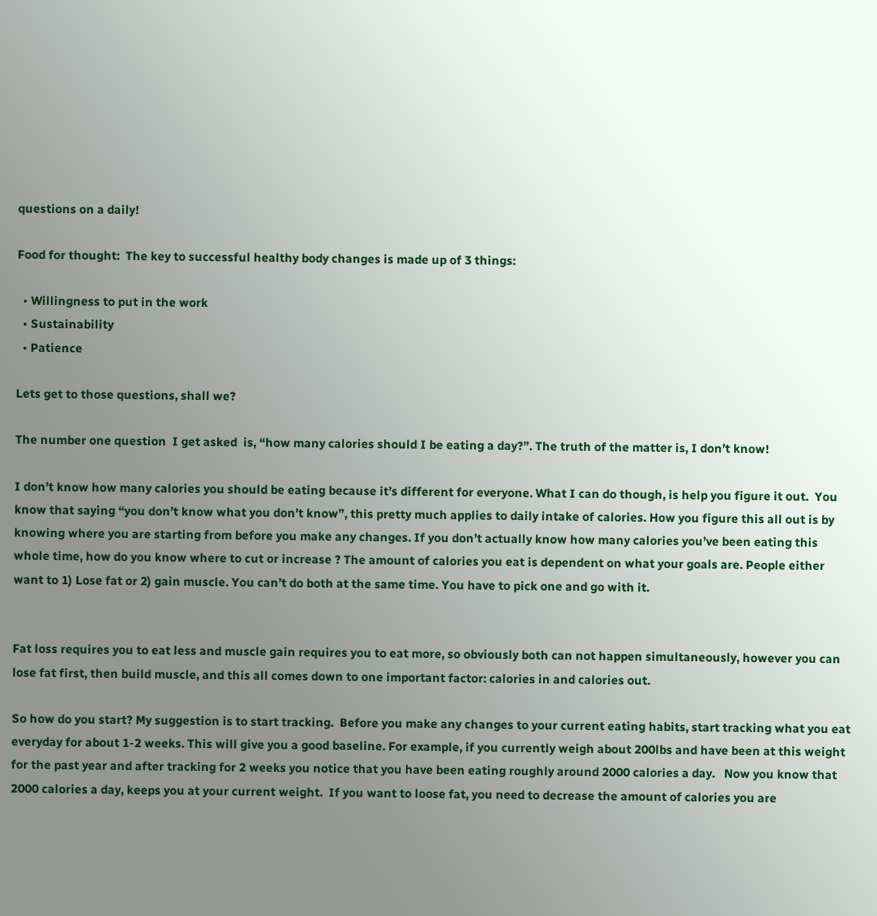questions on a daily!

Food for thought:  The key to successful healthy body changes is made up of 3 things:

  • Willingness to put in the work
  • Sustainability
  • Patience

Lets get to those questions, shall we?

The number one question  I get asked  is, “how many calories should I be eating a day?”. The truth of the matter is, I don’t know!

I don’t know how many calories you should be eating because it’s different for everyone. What I can do though, is help you figure it out.  You know that saying “you don’t know what you don’t know”, this pretty much applies to daily intake of calories. How you figure this all out is by knowing where you are starting from before you make any changes. If you don’t actually know how many calories you’ve been eating this whole time, how do you know where to cut or increase ? The amount of calories you eat is dependent on what your goals are. People either want to 1) Lose fat or 2) gain muscle. You can’t do both at the same time. You have to pick one and go with it.


Fat loss requires you to eat less and muscle gain requires you to eat more, so obviously both can not happen simultaneously, however you can lose fat first, then build muscle, and this all comes down to one important factor: calories in and calories out.

So how do you start? My suggestion is to start tracking.  Before you make any changes to your current eating habits, start tracking what you eat everyday for about 1-2 weeks. This will give you a good baseline. For example, if you currently weigh about 200lbs and have been at this weight for the past year and after tracking for 2 weeks you notice that you have been eating roughly around 2000 calories a day.   Now you know that 2000 calories a day, keeps you at your current weight.  If you want to loose fat, you need to decrease the amount of calories you are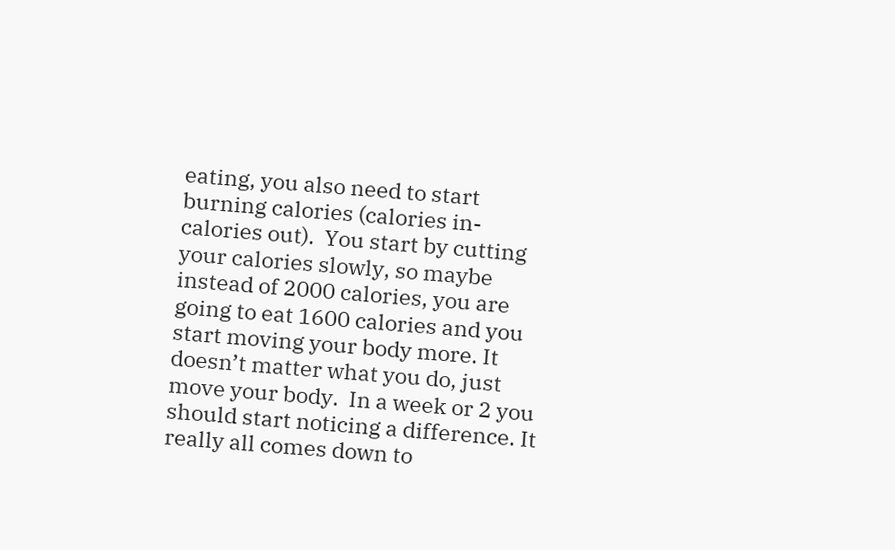eating, you also need to start burning calories (calories in- calories out).  You start by cutting your calories slowly, so maybe instead of 2000 calories, you are going to eat 1600 calories and you start moving your body more. It doesn’t matter what you do, just move your body.  In a week or 2 you should start noticing a difference. It really all comes down to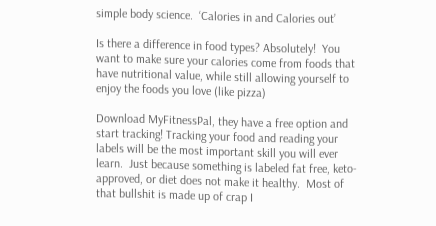simple body science.  ‘Calories in and Calories out’

Is there a difference in food types? Absolutely!  You want to make sure your calories come from foods that have nutritional value, while still allowing yourself to enjoy the foods you love (like pizza)

Download MyFitnessPal, they have a free option and start tracking! Tracking your food and reading your labels will be the most important skill you will ever learn.  Just because something is labeled fat free, keto-approved, or diet does not make it healthy.  Most of that bullshit is made up of crap I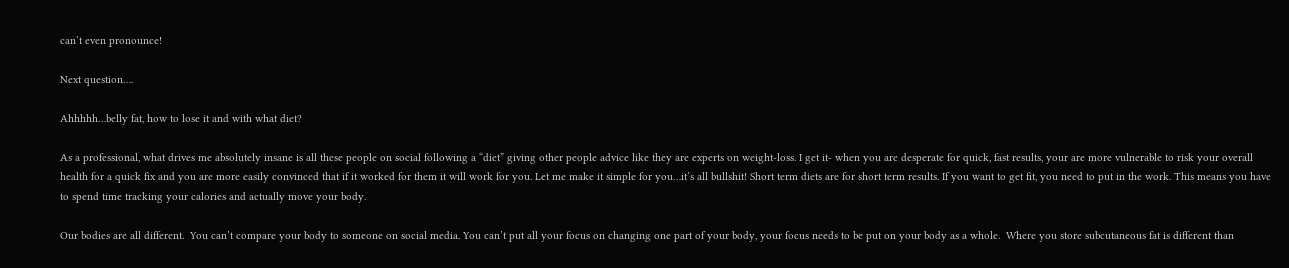can’t even pronounce!

Next question….

Ahhhhh…belly fat, how to lose it and with what diet?

As a professional, what drives me absolutely insane is all these people on social following a “diet” giving other people advice like they are experts on weight-loss. I get it- when you are desperate for quick, fast results, your are more vulnerable to risk your overall health for a quick fix and you are more easily convinced that if it worked for them it will work for you. Let me make it simple for you…it’s all bullshit! Short term diets are for short term results. If you want to get fit, you need to put in the work. This means you have to spend time tracking your calories and actually move your body.

Our bodies are all different.  You can’t compare your body to someone on social media. You can’t put all your focus on changing one part of your body, your focus needs to be put on your body as a whole.  Where you store subcutaneous fat is different than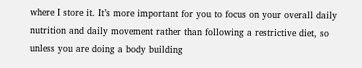where I store it. It’s more important for you to focus on your overall daily nutrition and daily movement rather than following a restrictive diet, so unless you are doing a body building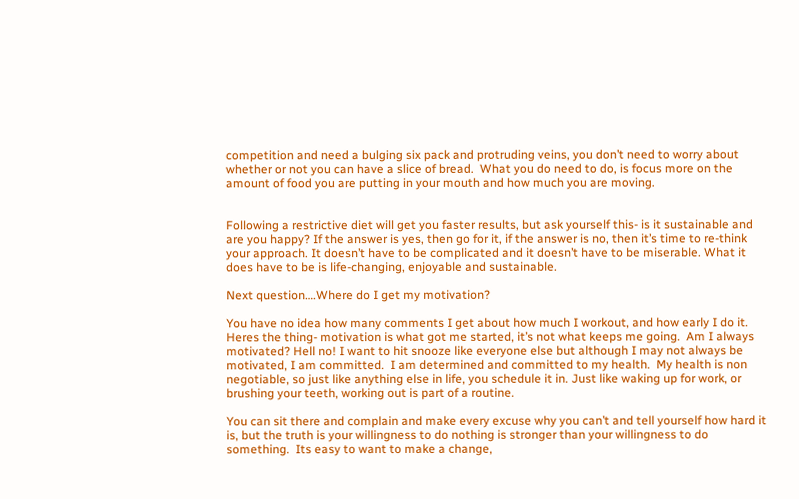competition and need a bulging six pack and protruding veins, you don’t need to worry about whether or not you can have a slice of bread.  What you do need to do, is focus more on the amount of food you are putting in your mouth and how much you are moving.


Following a restrictive diet will get you faster results, but ask yourself this- is it sustainable and are you happy? If the answer is yes, then go for it, if the answer is no, then it’s time to re-think your approach. It doesn’t have to be complicated and it doesn’t have to be miserable. What it does have to be is life-changing, enjoyable and sustainable.

Next question….Where do I get my motivation?

You have no idea how many comments I get about how much I workout, and how early I do it.  Heres the thing- motivation is what got me started, it’s not what keeps me going.  Am I always motivated? Hell no! I want to hit snooze like everyone else but although I may not always be motivated, I am committed.  I am determined and committed to my health.  My health is non negotiable, so just like anything else in life, you schedule it in. Just like waking up for work, or brushing your teeth, working out is part of a routine.

You can sit there and complain and make every excuse why you can’t and tell yourself how hard it is, but the truth is your willingness to do nothing is stronger than your willingness to do something.  Its easy to want to make a change,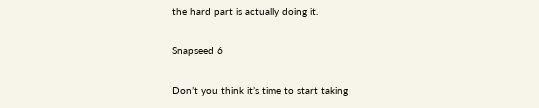the hard part is actually doing it.

Snapseed 6

Don’t you think it’s time to start taking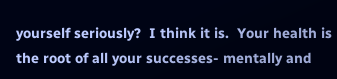yourself seriously?  I think it is.  Your health is the root of all your successes- mentally and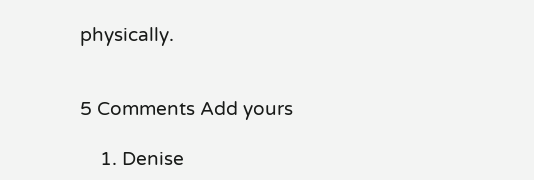physically.


5 Comments Add yours

    1. Denise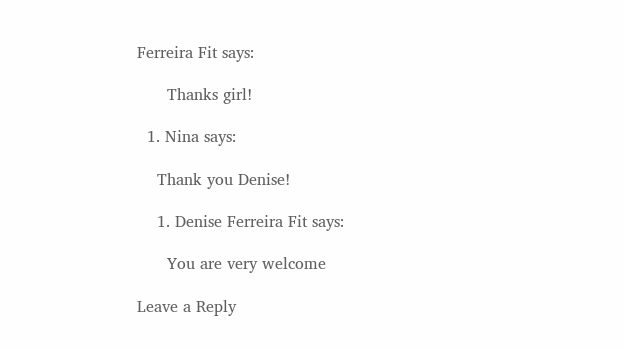Ferreira Fit says:

      Thanks girl!

  1. Nina says:

    Thank you Denise!

    1. Denise Ferreira Fit says:

      You are very welcome

Leave a Reply